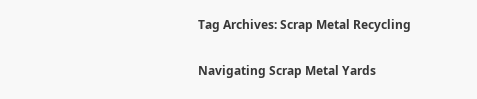Tag Archives: Scrap Metal Recycling

Navigating Scrap Metal Yards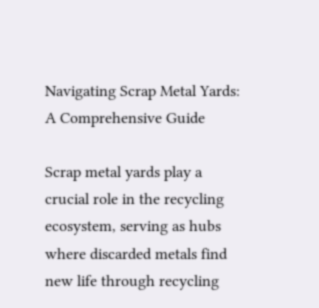Navigating Scrap Metal Yards: A Comprehensive Guide

Scrap metal yards play a crucial role in the recycling ecosystem, serving as hubs where discarded metals find new life through recycling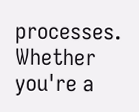processes. Whether you're a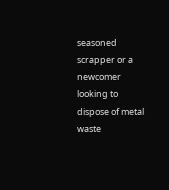seasoned scrapper or a newcomer looking to dispose of metal waste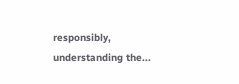responsibly, understanding the...